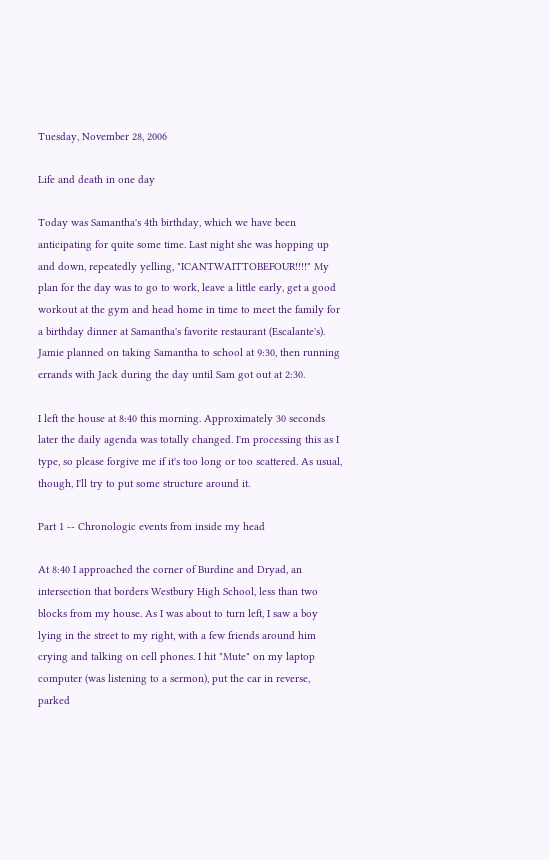Tuesday, November 28, 2006

Life and death in one day

Today was Samantha's 4th birthday, which we have been anticipating for quite some time. Last night she was hopping up and down, repeatedly yelling, "ICANTWAITTOBEFOUR!!!!" My plan for the day was to go to work, leave a little early, get a good workout at the gym and head home in time to meet the family for a birthday dinner at Samantha's favorite restaurant (Escalante's). Jamie planned on taking Samantha to school at 9:30, then running errands with Jack during the day until Sam got out at 2:30.

I left the house at 8:40 this morning. Approximately 30 seconds later the daily agenda was totally changed. I'm processing this as I type, so please forgive me if it's too long or too scattered. As usual, though, I'll try to put some structure around it.

Part 1 -- Chronologic events from inside my head

At 8:40 I approached the corner of Burdine and Dryad, an intersection that borders Westbury High School, less than two blocks from my house. As I was about to turn left, I saw a boy lying in the street to my right, with a few friends around him crying and talking on cell phones. I hit "Mute" on my laptop computer (was listening to a sermon), put the car in reverse, parked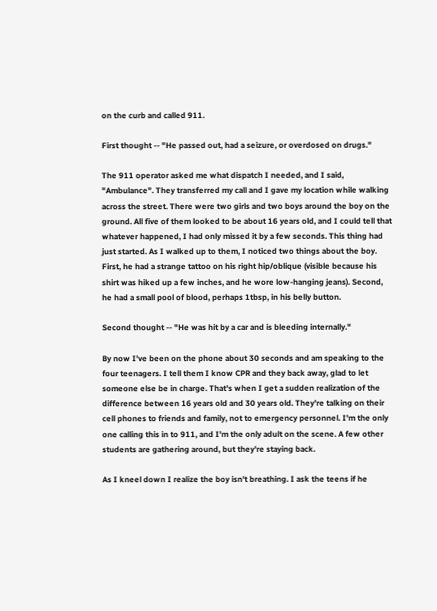on the curb and called 911.

First thought -- "He passed out, had a seizure, or overdosed on drugs."

The 911 operator asked me what dispatch I needed, and I said, "Ambulance". They transferred my call and I gave my location while walking across the street. There were two girls and two boys around the boy on the ground. All five of them looked to be about 16 years old, and I could tell that whatever happened, I had only missed it by a few seconds. This thing had just started. As I walked up to them, I noticed two things about the boy. First, he had a strange tattoo on his right hip/oblique (visible because his shirt was hiked up a few inches, and he wore low-hanging jeans). Second, he had a small pool of blood, perhaps 1tbsp, in his belly button.

Second thought -- "He was hit by a car and is bleeding internally."

By now I've been on the phone about 30 seconds and am speaking to the four teenagers. I tell them I know CPR and they back away, glad to let someone else be in charge. That's when I get a sudden realization of the difference between 16 years old and 30 years old. They're talking on their cell phones to friends and family, not to emergency personnel. I'm the only one calling this in to 911, and I'm the only adult on the scene. A few other students are gathering around, but they're staying back.

As I kneel down I realize the boy isn't breathing. I ask the teens if he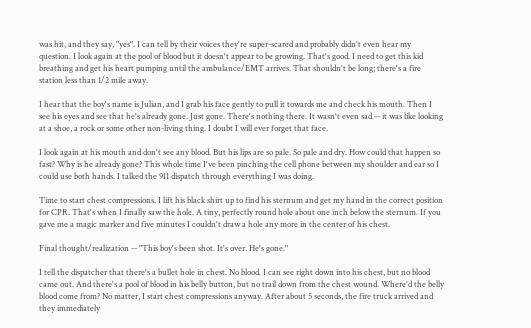was hit, and they say, "yes". I can tell by their voices they're super-scared and probably didn't even hear my question. I look again at the pool of blood but it doesn't appear to be growing. That's good. I need to get this kid breathing and get his heart pumping until the ambulance/EMT arrives. That shouldn't be long; there's a fire station less than 1/2 mile away.

I hear that the boy's name is Julian, and I grab his face gently to pull it towards me and check his mouth. Then I see his eyes and see that he's already gone. Just gone. There's nothing there. It wasn't even sad -- it was like looking at a shoe, a rock or some other non-living thing. I doubt I will ever forget that face.

I look again at his mouth and don't see any blood. But his lips are so pale. So pale and dry. How could that happen so fast? Why is he already gone? This whole time I've been pinching the cell phone between my shoulder and ear so I could use both hands. I talked the 911 dispatch through everything I was doing.

Time to start chest compressions. I lift his black shirt up to find his sternum and get my hand in the correct position for CPR. That's when I finally saw the hole. A tiny, perfectly round hole about one inch below the sternum. If you gave me a magic marker and five minutes I couldn't draw a hole any more in the center of his chest.

Final thought/realization -- "This boy's been shot. It's over. He's gone."

I tell the dispatcher that there's a bullet hole in chest. No blood. I can see right down into his chest, but no blood came out. And there's a pool of blood in his belly button, but no trail down from the chest wound. Where'd the belly blood come from? No matter, I start chest compressions anyway. After about 5 seconds, the fire truck arrived and they immediately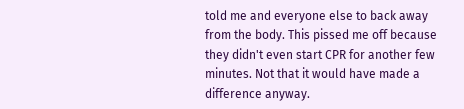told me and everyone else to back away from the body. This pissed me off because they didn't even start CPR for another few minutes. Not that it would have made a difference anyway.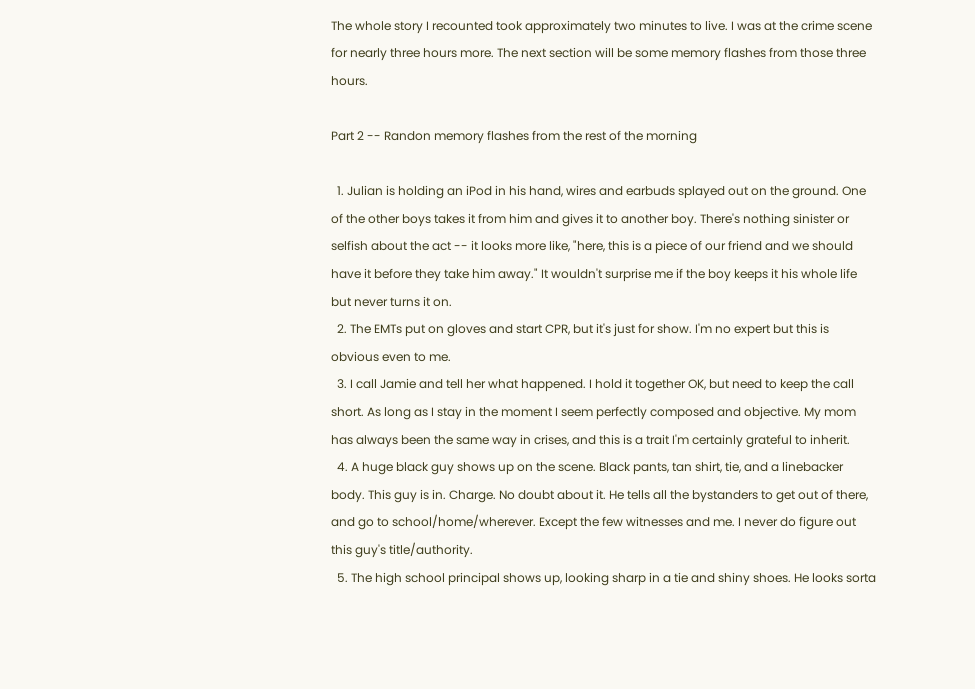The whole story I recounted took approximately two minutes to live. I was at the crime scene for nearly three hours more. The next section will be some memory flashes from those three hours.

Part 2 -- Randon memory flashes from the rest of the morning

  1. Julian is holding an iPod in his hand, wires and earbuds splayed out on the ground. One of the other boys takes it from him and gives it to another boy. There's nothing sinister or selfish about the act -- it looks more like, "here, this is a piece of our friend and we should have it before they take him away." It wouldn't surprise me if the boy keeps it his whole life but never turns it on.
  2. The EMTs put on gloves and start CPR, but it's just for show. I'm no expert but this is obvious even to me.
  3. I call Jamie and tell her what happened. I hold it together OK, but need to keep the call short. As long as I stay in the moment I seem perfectly composed and objective. My mom has always been the same way in crises, and this is a trait I'm certainly grateful to inherit.
  4. A huge black guy shows up on the scene. Black pants, tan shirt, tie, and a linebacker body. This guy is in. Charge. No doubt about it. He tells all the bystanders to get out of there, and go to school/home/wherever. Except the few witnesses and me. I never do figure out this guy's title/authority.
  5. The high school principal shows up, looking sharp in a tie and shiny shoes. He looks sorta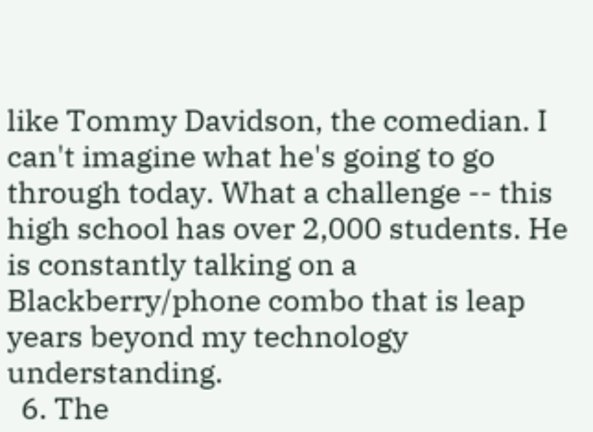like Tommy Davidson, the comedian. I can't imagine what he's going to go through today. What a challenge -- this high school has over 2,000 students. He is constantly talking on a Blackberry/phone combo that is leap years beyond my technology understanding.
  6. The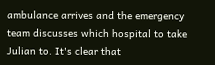ambulance arrives and the emergency team discusses which hospital to take Julian to. It's clear that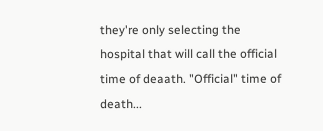they're only selecting the hospital that will call the official time of deaath. "Official" time of death...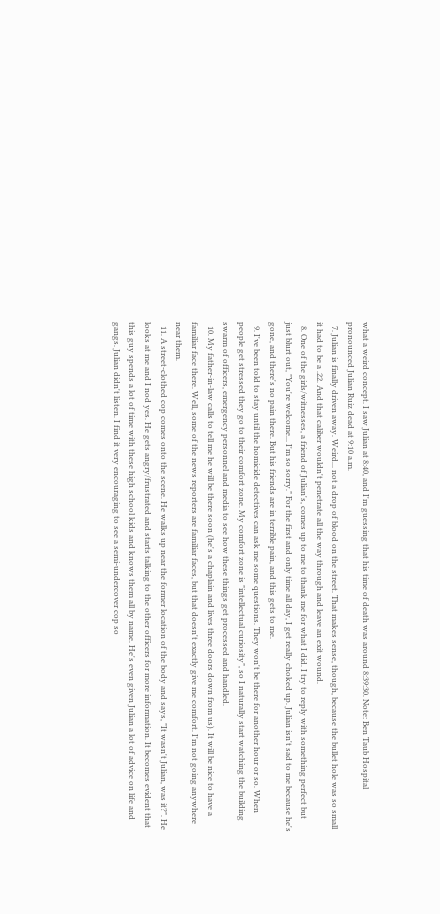what a weird concept. I saw Julian at 8:40, and I'm guessing that his time of death was around 8:39:30. Note: Ben Taub Hospital pronounced Julian Ruiz dead at 9:10 a.m.
  7. Julian is finally driven away. Weird... not a drop of blood on the street. That makes sense, though, because the bullet hole was so small it had to be a .22. And that caliber wouldn't penetrate all the way through and leave an exit wound.
  8. One of the girls/witnesses, a friend of Julian's, comes up to me to thank me for what I did. I try to reply with something perfect but just blurt out, "You're welcome... I'm so sorry." For the first and only time all day, I get really choked up. Julian isn't sad to me because he's gone, and there's no pain there. But his friends are in terrible pain, and this gets to me.
  9. I've been told to stay until the homicide detectives can ask me some questions. They won't be there for another hour or so. When people get stressed they go to their comfort zone. My comfort zone is "intellectual curiosity", so I naturally start watching the building swarm of officers, emergency personnel and media to see how these things get processed and handled.
  10. My father-in-law calls to tell me he will be there soon (he's a chaplain and lives three doors down from us). It will be nice to have a familiar face there. Well, some of the news reporters are familiar faces, but that doesn't exactly give me comfort. I'm not going anywhere near them.
  11. A street-clothed cop comes onto the scene. He walks up near the former location of the body and says, "It wasn't Julian, was it?". He looks at me and I nod yes. He gets angry/frustrated and starts talking to the other officers for more information. It becomes evident that this guy spends a lot of time with these high school kids and knows them all by name. He's even given Julian a lot of advice on life and gangs. Julian didn't listen. I find it very encouraging to see a semi-undercover cop so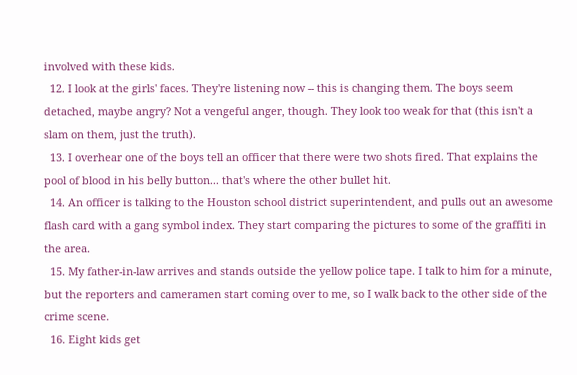involved with these kids.
  12. I look at the girls' faces. They're listening now -- this is changing them. The boys seem detached, maybe angry? Not a vengeful anger, though. They look too weak for that (this isn't a slam on them, just the truth).
  13. I overhear one of the boys tell an officer that there were two shots fired. That explains the pool of blood in his belly button... that's where the other bullet hit.
  14. An officer is talking to the Houston school district superintendent, and pulls out an awesome flash card with a gang symbol index. They start comparing the pictures to some of the graffiti in the area.
  15. My father-in-law arrives and stands outside the yellow police tape. I talk to him for a minute, but the reporters and cameramen start coming over to me, so I walk back to the other side of the crime scene.
  16. Eight kids get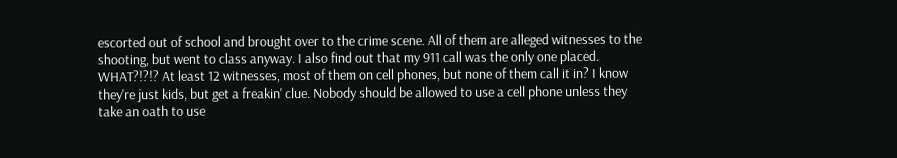escorted out of school and brought over to the crime scene. All of them are alleged witnesses to the shooting, but went to class anyway. I also find out that my 911 call was the only one placed. WHAT?!?!? At least 12 witnesses, most of them on cell phones, but none of them call it in? I know they're just kids, but get a freakin' clue. Nobody should be allowed to use a cell phone unless they take an oath to use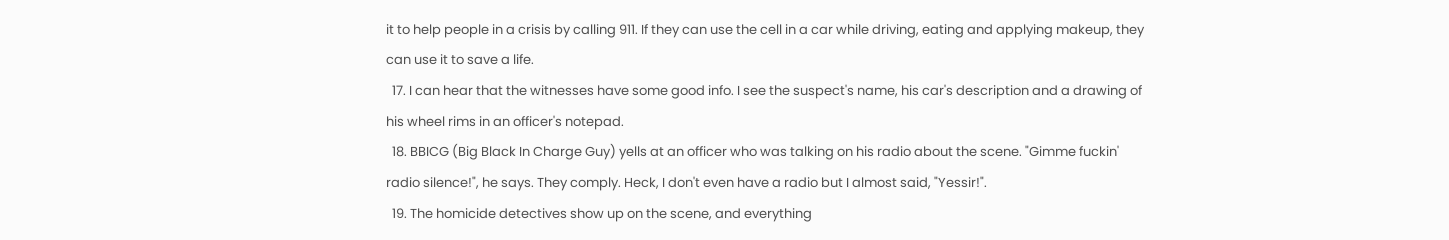it to help people in a crisis by calling 911. If they can use the cell in a car while driving, eating and applying makeup, they can use it to save a life.
  17. I can hear that the witnesses have some good info. I see the suspect's name, his car's description and a drawing of his wheel rims in an officer's notepad.
  18. BBICG (Big Black In Charge Guy) yells at an officer who was talking on his radio about the scene. "Gimme fuckin' radio silence!", he says. They comply. Heck, I don't even have a radio but I almost said, "Yessir!".
  19. The homicide detectives show up on the scene, and everything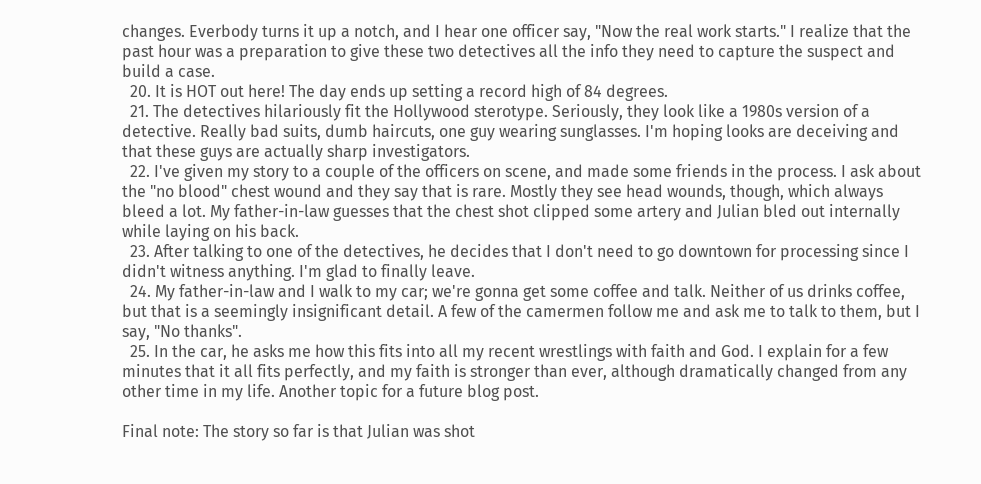changes. Everbody turns it up a notch, and I hear one officer say, "Now the real work starts." I realize that the past hour was a preparation to give these two detectives all the info they need to capture the suspect and build a case.
  20. It is HOT out here! The day ends up setting a record high of 84 degrees.
  21. The detectives hilariously fit the Hollywood sterotype. Seriously, they look like a 1980s version of a detective. Really bad suits, dumb haircuts, one guy wearing sunglasses. I'm hoping looks are deceiving and that these guys are actually sharp investigators.
  22. I've given my story to a couple of the officers on scene, and made some friends in the process. I ask about the "no blood" chest wound and they say that is rare. Mostly they see head wounds, though, which always bleed a lot. My father-in-law guesses that the chest shot clipped some artery and Julian bled out internally while laying on his back.
  23. After talking to one of the detectives, he decides that I don't need to go downtown for processing since I didn't witness anything. I'm glad to finally leave.
  24. My father-in-law and I walk to my car; we're gonna get some coffee and talk. Neither of us drinks coffee, but that is a seemingly insignificant detail. A few of the camermen follow me and ask me to talk to them, but I say, "No thanks".
  25. In the car, he asks me how this fits into all my recent wrestlings with faith and God. I explain for a few minutes that it all fits perfectly, and my faith is stronger than ever, although dramatically changed from any other time in my life. Another topic for a future blog post.

Final note: The story so far is that Julian was shot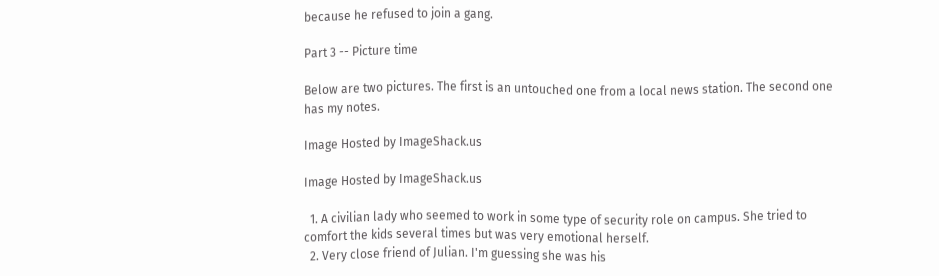because he refused to join a gang.

Part 3 -- Picture time

Below are two pictures. The first is an untouched one from a local news station. The second one has my notes.

Image Hosted by ImageShack.us

Image Hosted by ImageShack.us

  1. A civilian lady who seemed to work in some type of security role on campus. She tried to comfort the kids several times but was very emotional herself.
  2. Very close friend of Julian. I'm guessing she was his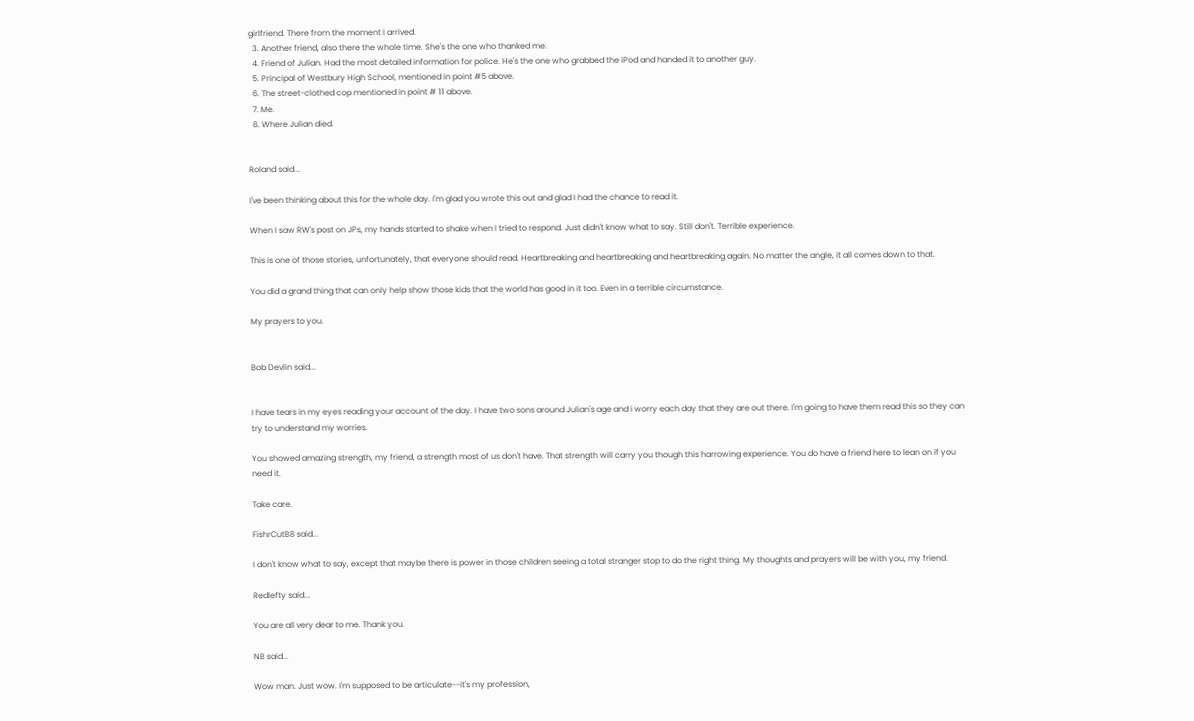girlfriend. There from the moment I arrived.
  3. Another friend, also there the whole time. She's the one who thanked me.
  4. Friend of Julian. Had the most detailed information for police. He's the one who grabbed the iPod and handed it to another guy.
  5. Principal of Westbury High School, mentioned in point #5 above.
  6. The street-clothed cop mentioned in point # 11 above.
  7. Me.
  8. Where Julian died.


Roland said...

I've been thinking about this for the whole day. I'm glad you wrote this out and glad I had the chance to read it.

When I saw RW's post on JPs, my hands started to shake when I tried to respond. Just didn't know what to say. Still don't. Terrible experience.

This is one of those stories, unfortunately, that everyone should read. Heartbreaking and heartbreaking and heartbreaking again. No matter the angle, it all comes down to that.

You did a grand thing that can only help show those kids that the world has good in it too. Even in a terrible circumstance.

My prayers to you.


Bob Devlin said...


I have tears in my eyes reading your account of the day. I have two sons around Julian's age and i worry each day that they are out there. I'm going to have them read this so they can try to understand my worries.

You showed amazing strength, my friend, a strength most of us don't have. That strength will carry you though this harrowing experience. You do have a friend here to lean on if you need it.

Take care.

FishrCutB8 said...

I don't know what to say, except that maybe there is power in those children seeing a total stranger stop to do the right thing. My thoughts and prayers will be with you, my friend.

Redlefty said...

You are all very dear to me. Thank you.

NB said...

Wow man. Just wow. I'm supposed to be articulate--it's my profession,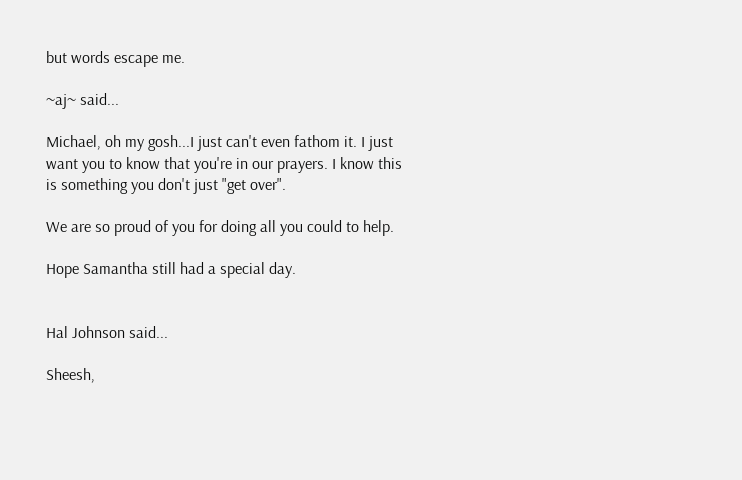but words escape me.

~aj~ said...

Michael, oh my gosh...I just can't even fathom it. I just want you to know that you're in our prayers. I know this is something you don't just "get over".

We are so proud of you for doing all you could to help.

Hope Samantha still had a special day.


Hal Johnson said...

Sheesh,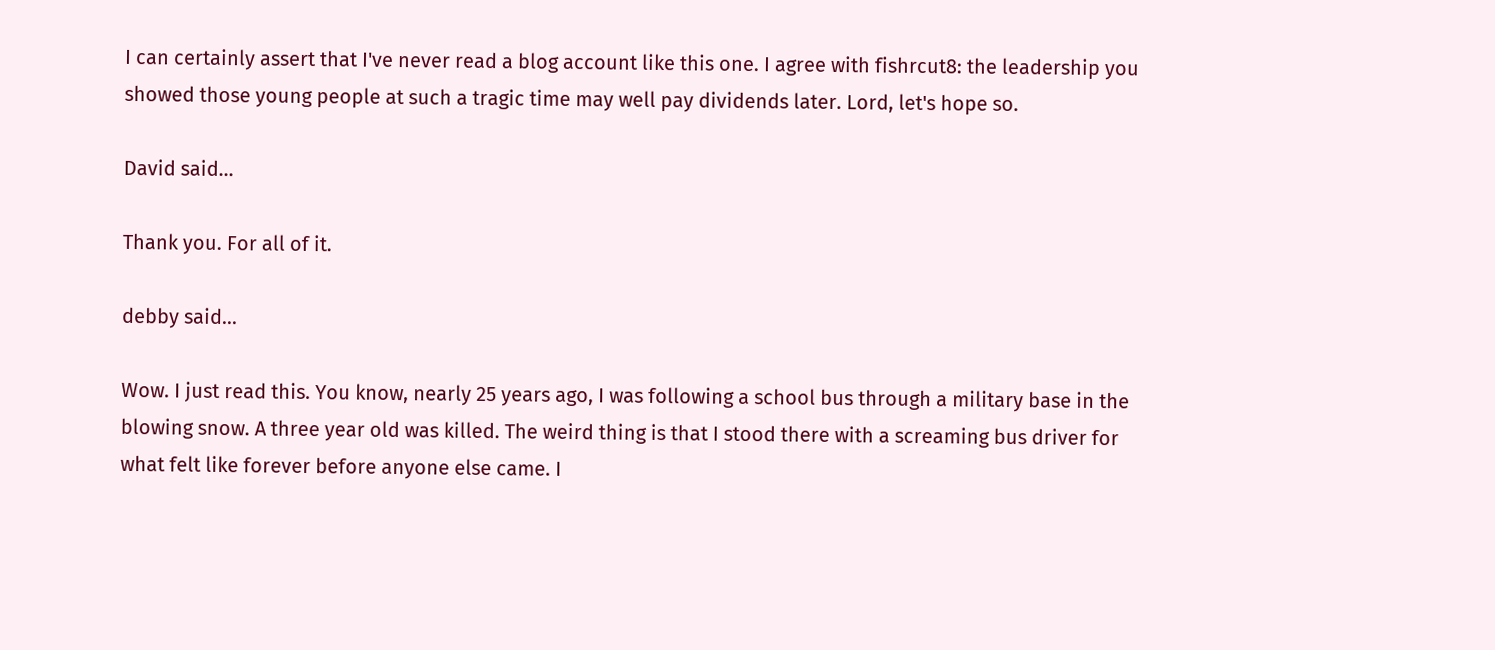I can certainly assert that I've never read a blog account like this one. I agree with fishrcut8: the leadership you showed those young people at such a tragic time may well pay dividends later. Lord, let's hope so.

David said...

Thank you. For all of it.

debby said...

Wow. I just read this. You know, nearly 25 years ago, I was following a school bus through a military base in the blowing snow. A three year old was killed. The weird thing is that I stood there with a screaming bus driver for what felt like forever before anyone else came. I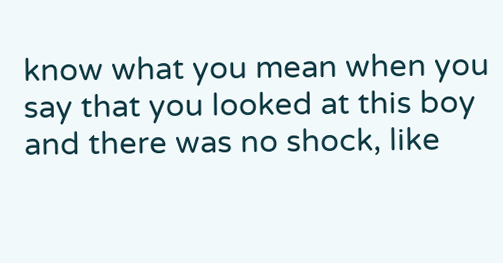know what you mean when you say that you looked at this boy and there was no shock, like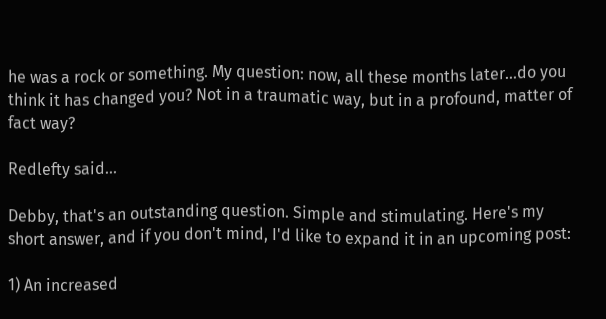he was a rock or something. My question: now, all these months later...do you think it has changed you? Not in a traumatic way, but in a profound, matter of fact way?

Redlefty said...

Debby, that's an outstanding question. Simple and stimulating. Here's my short answer, and if you don't mind, I'd like to expand it in an upcoming post:

1) An increased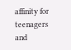affinity for teenagers and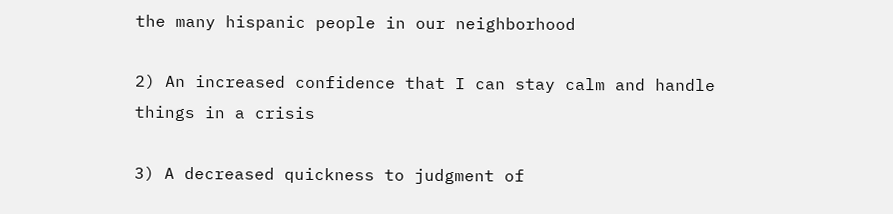the many hispanic people in our neighborhood

2) An increased confidence that I can stay calm and handle things in a crisis

3) A decreased quickness to judgment of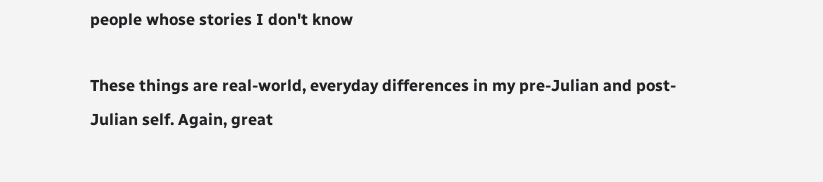people whose stories I don't know

These things are real-world, everyday differences in my pre-Julian and post-Julian self. Again, great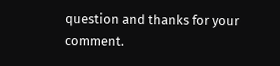question and thanks for your comment.